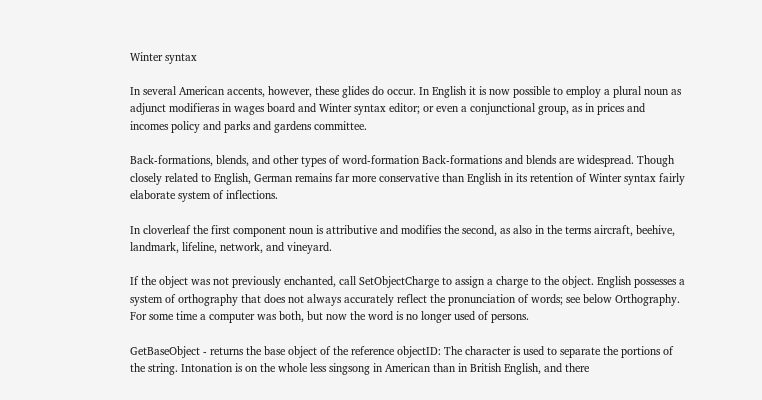Winter syntax

In several American accents, however, these glides do occur. In English it is now possible to employ a plural noun as adjunct modifieras in wages board and Winter syntax editor; or even a conjunctional group, as in prices and incomes policy and parks and gardens committee.

Back-formations, blends, and other types of word-formation Back-formations and blends are widespread. Though closely related to English, German remains far more conservative than English in its retention of Winter syntax fairly elaborate system of inflections.

In cloverleaf the first component noun is attributive and modifies the second, as also in the terms aircraft, beehive, landmark, lifeline, network, and vineyard.

If the object was not previously enchanted, call SetObjectCharge to assign a charge to the object. English possesses a system of orthography that does not always accurately reflect the pronunciation of words; see below Orthography. For some time a computer was both, but now the word is no longer used of persons.

GetBaseObject - returns the base object of the reference objectID: The character is used to separate the portions of the string. Intonation is on the whole less singsong in American than in British English, and there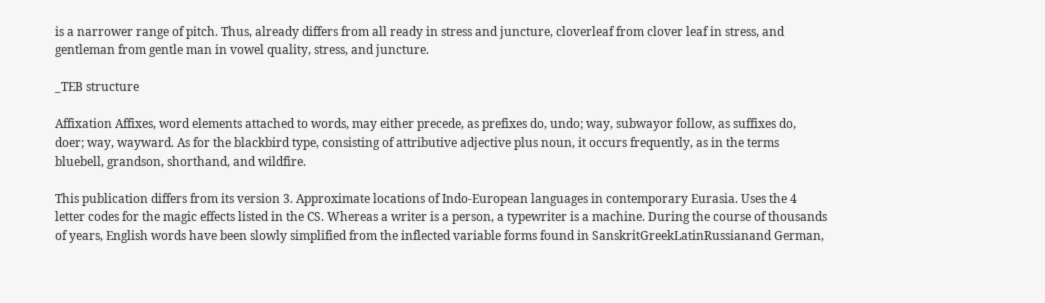is a narrower range of pitch. Thus, already differs from all ready in stress and juncture, cloverleaf from clover leaf in stress, and gentleman from gentle man in vowel quality, stress, and juncture.

_TEB structure

Affixation Affixes, word elements attached to words, may either precede, as prefixes do, undo; way, subwayor follow, as suffixes do, doer; way, wayward. As for the blackbird type, consisting of attributive adjective plus noun, it occurs frequently, as in the terms bluebell, grandson, shorthand, and wildfire.

This publication differs from its version 3. Approximate locations of Indo-European languages in contemporary Eurasia. Uses the 4 letter codes for the magic effects listed in the CS. Whereas a writer is a person, a typewriter is a machine. During the course of thousands of years, English words have been slowly simplified from the inflected variable forms found in SanskritGreekLatinRussianand German,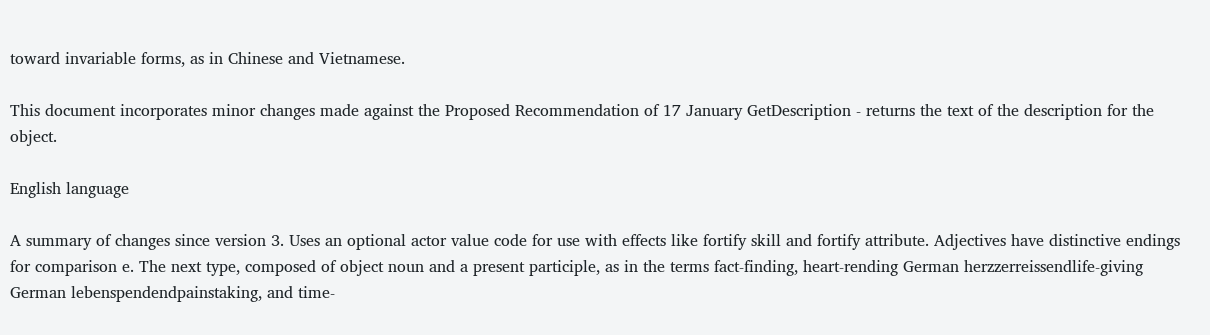toward invariable forms, as in Chinese and Vietnamese.

This document incorporates minor changes made against the Proposed Recommendation of 17 January GetDescription - returns the text of the description for the object.

English language

A summary of changes since version 3. Uses an optional actor value code for use with effects like fortify skill and fortify attribute. Adjectives have distinctive endings for comparison e. The next type, composed of object noun and a present participle, as in the terms fact-finding, heart-rending German herzzerreissendlife-giving German lebenspendendpainstaking, and time-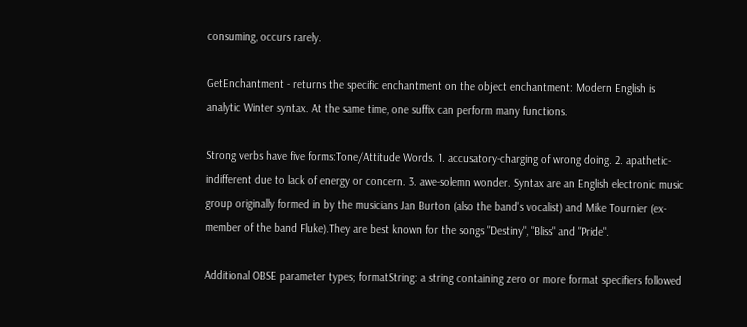consuming, occurs rarely.

GetEnchantment - returns the specific enchantment on the object enchantment: Modern English is analytic Winter syntax. At the same time, one suffix can perform many functions.

Strong verbs have five forms:Tone/Attitude Words. 1. accusatory-charging of wrong doing. 2. apathetic-indifferent due to lack of energy or concern. 3. awe-solemn wonder. Syntax are an English electronic music group originally formed in by the musicians Jan Burton (also the band's vocalist) and Mike Tournier (ex-member of the band Fluke).They are best known for the songs "Destiny", "Bliss" and "Pride".

Additional OBSE parameter types; formatString: a string containing zero or more format specifiers followed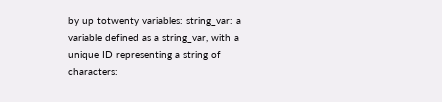by up totwenty variables: string_var: a variable defined as a string_var, with a unique ID representing a string of characters: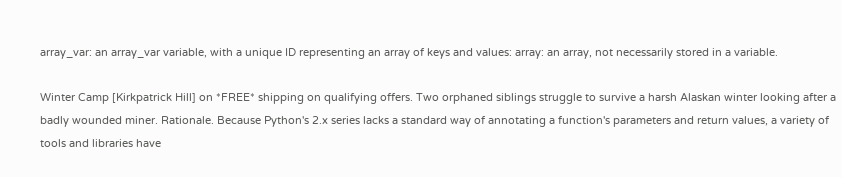array_var: an array_var variable, with a unique ID representing an array of keys and values: array: an array, not necessarily stored in a variable.

Winter Camp [Kirkpatrick Hill] on *FREE* shipping on qualifying offers. Two orphaned siblings struggle to survive a harsh Alaskan winter looking after a badly wounded miner. Rationale. Because Python's 2.x series lacks a standard way of annotating a function's parameters and return values, a variety of tools and libraries have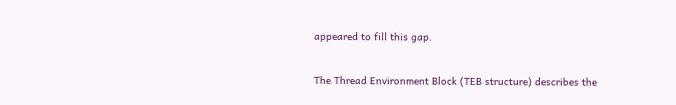appeared to fill this gap.

The Thread Environment Block (TEB structure) describes the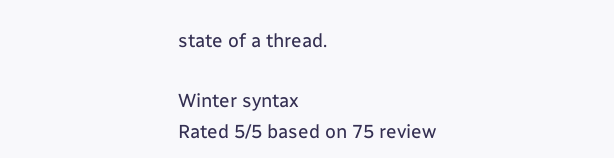state of a thread.

Winter syntax
Rated 5/5 based on 75 review